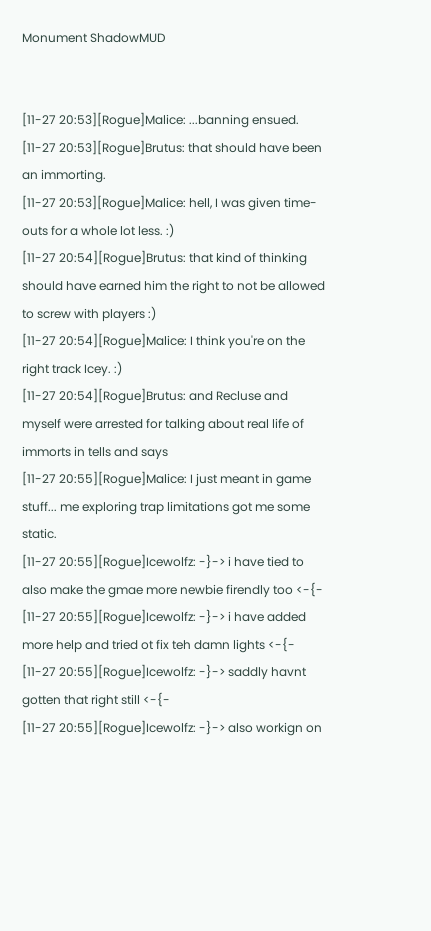Monument ShadowMUD


[11-27 20:53][Rogue]Malice: ...banning ensued.
[11-27 20:53][Rogue]Brutus: that should have been an immorting.
[11-27 20:53][Rogue]Malice: hell, I was given time-outs for a whole lot less. :)
[11-27 20:54][Rogue]Brutus: that kind of thinking should have earned him the right to not be allowed to screw with players :)
[11-27 20:54][Rogue]Malice: I think you're on the right track Icey. :)
[11-27 20:54][Rogue]Brutus: and Recluse and myself were arrested for talking about real life of immorts in tells and says
[11-27 20:55][Rogue]Malice: I just meant in game stuff... me exploring trap limitations got me some static.
[11-27 20:55][Rogue]Icewolfz: -}-> i have tied to also make the gmae more newbie firendly too <-{-
[11-27 20:55][Rogue]Icewolfz: -}-> i have added more help and tried ot fix teh damn lights <-{-
[11-27 20:55][Rogue]Icewolfz: -}-> saddly havnt gotten that right still <-{-
[11-27 20:55][Rogue]Icewolfz: -}-> also workign on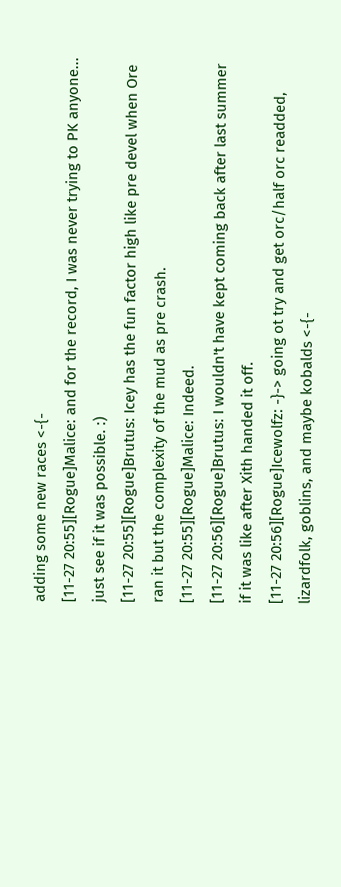adding some new races <-{-
[11-27 20:55][Rogue]Malice: and for the record, I was never trying to PK anyone... just see if it was possible. :)
[11-27 20:55][Rogue]Brutus: Icey has the fun factor high like pre devel when Ore ran it but the complexity of the mud as pre crash.
[11-27 20:55][Rogue]Malice: Indeed.
[11-27 20:56][Rogue]Brutus: I wouldn't have kept coming back after last summer if it was like after Xith handed it off.
[11-27 20:56][Rogue]Icewolfz: -}-> going ot try and get orc/half orc readded, lizardfolk, goblins, and maybe kobalds <-{-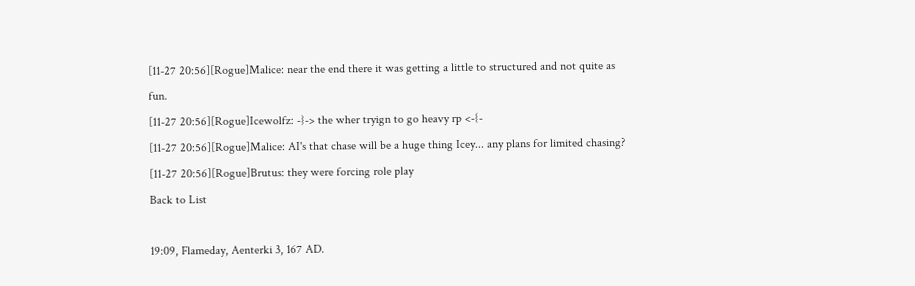[11-27 20:56][Rogue]Malice: near the end there it was getting a little to structured and not quite as fun.
[11-27 20:56][Rogue]Icewolfz: -}-> the wher tryign to go heavy rp <-{-
[11-27 20:56][Rogue]Malice: AI's that chase will be a huge thing Icey... any plans for limited chasing?
[11-27 20:56][Rogue]Brutus: they were forcing role play
Back to List

19:09, Flameday, Aenterki 3, 167 AD.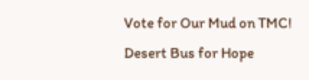Vote for Our Mud on TMC! Desert Bus for Hope